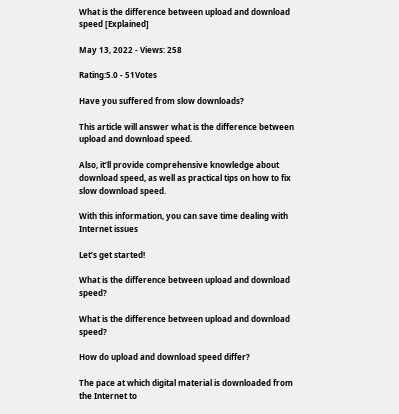What is the difference between upload and download speed [Explained]

May 13, 2022 - Views: 258

Rating:5.0 - 51Votes

Have you suffered from slow downloads?

This article will answer what is the difference between upload and download speed.

Also, it’ll provide comprehensive knowledge about download speed, as well as practical tips on how to fix slow download speed.

With this information, you can save time dealing with Internet issues

Let’s get started!

What is the difference between upload and download speed?

What is the difference between upload and download speed?

How do upload and download speed differ?

The pace at which digital material is downloaded from the Internet to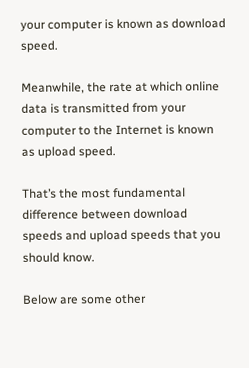your computer is known as download speed.

Meanwhile, the rate at which online data is transmitted from your computer to the Internet is known as upload speed.

That’s the most fundamental difference between download speeds and upload speeds that you should know.

Below are some other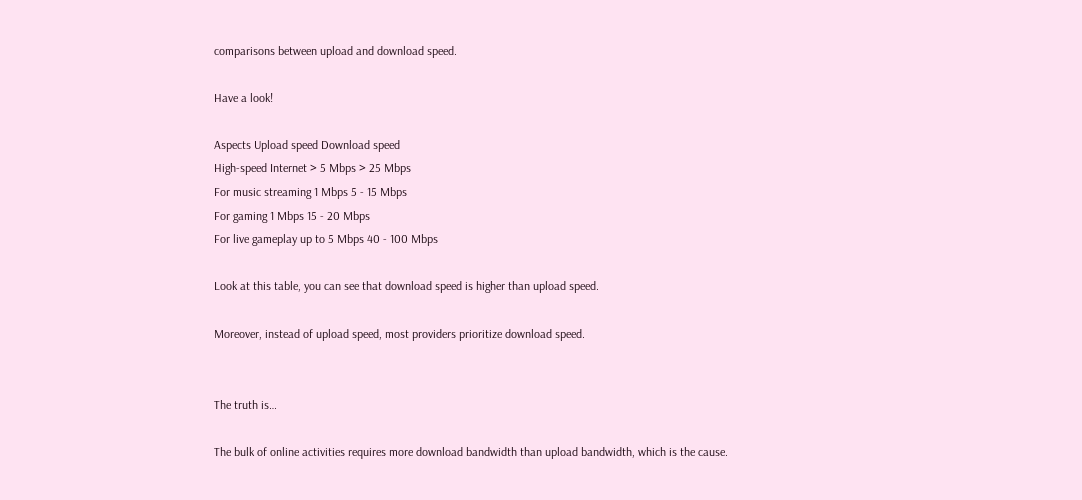comparisons between upload and download speed.

Have a look!

Aspects Upload speed Download speed
High-speed Internet > 5 Mbps > 25 Mbps
For music streaming 1 Mbps 5 - 15 Mbps
For gaming 1 Mbps 15 - 20 Mbps
For live gameplay up to 5 Mbps 40 - 100 Mbps

Look at this table, you can see that download speed is higher than upload speed.

Moreover, instead of upload speed, most providers prioritize download speed.


The truth is…

The bulk of online activities requires more download bandwidth than upload bandwidth, which is the cause.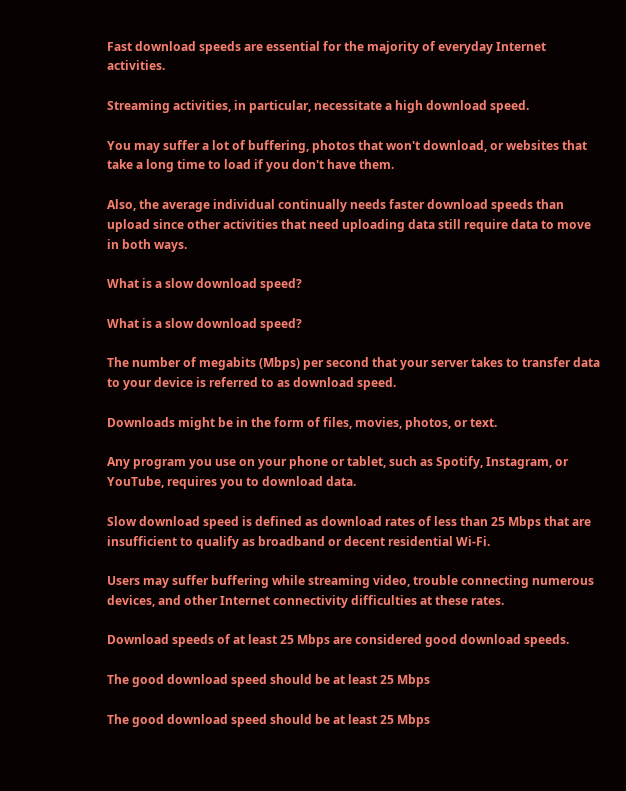Fast download speeds are essential for the majority of everyday Internet activities.

Streaming activities, in particular, necessitate a high download speed.

You may suffer a lot of buffering, photos that won't download, or websites that take a long time to load if you don't have them.

Also, the average individual continually needs faster download speeds than upload since other activities that need uploading data still require data to move in both ways.

What is a slow download speed?

What is a slow download speed?

The number of megabits (Mbps) per second that your server takes to transfer data to your device is referred to as download speed.

Downloads might be in the form of files, movies, photos, or text.

Any program you use on your phone or tablet, such as Spotify, Instagram, or YouTube, requires you to download data.

Slow download speed is defined as download rates of less than 25 Mbps that are insufficient to qualify as broadband or decent residential Wi-Fi.

Users may suffer buffering while streaming video, trouble connecting numerous devices, and other Internet connectivity difficulties at these rates.

Download speeds of at least 25 Mbps are considered good download speeds.

The good download speed should be at least 25 Mbps

The good download speed should be at least 25 Mbps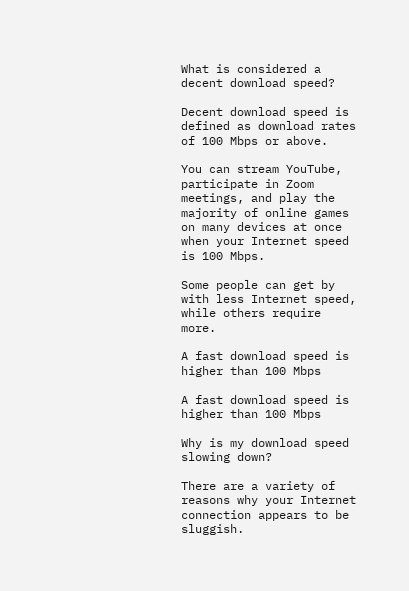What is considered a decent download speed?

Decent download speed is defined as download rates of 100 Mbps or above.

You can stream YouTube, participate in Zoom meetings, and play the majority of online games on many devices at once when your Internet speed is 100 Mbps.

Some people can get by with less Internet speed, while others require more.

A fast download speed is higher than 100 Mbps

A fast download speed is higher than 100 Mbps

Why is my download speed slowing down?

There are a variety of reasons why your Internet connection appears to be sluggish.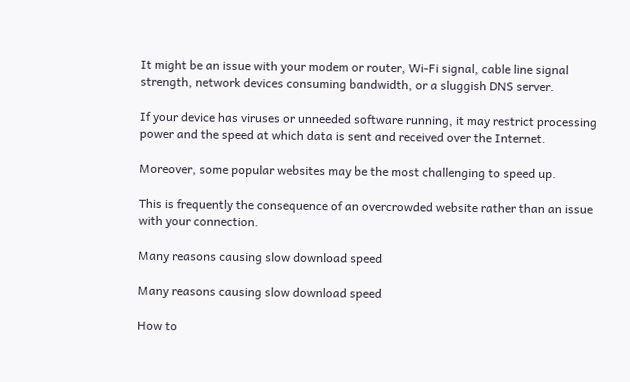It might be an issue with your modem or router, Wi-Fi signal, cable line signal strength, network devices consuming bandwidth, or a sluggish DNS server.

If your device has viruses or unneeded software running, it may restrict processing power and the speed at which data is sent and received over the Internet.

Moreover, some popular websites may be the most challenging to speed up.

This is frequently the consequence of an overcrowded website rather than an issue with your connection.

Many reasons causing slow download speed

Many reasons causing slow download speed

How to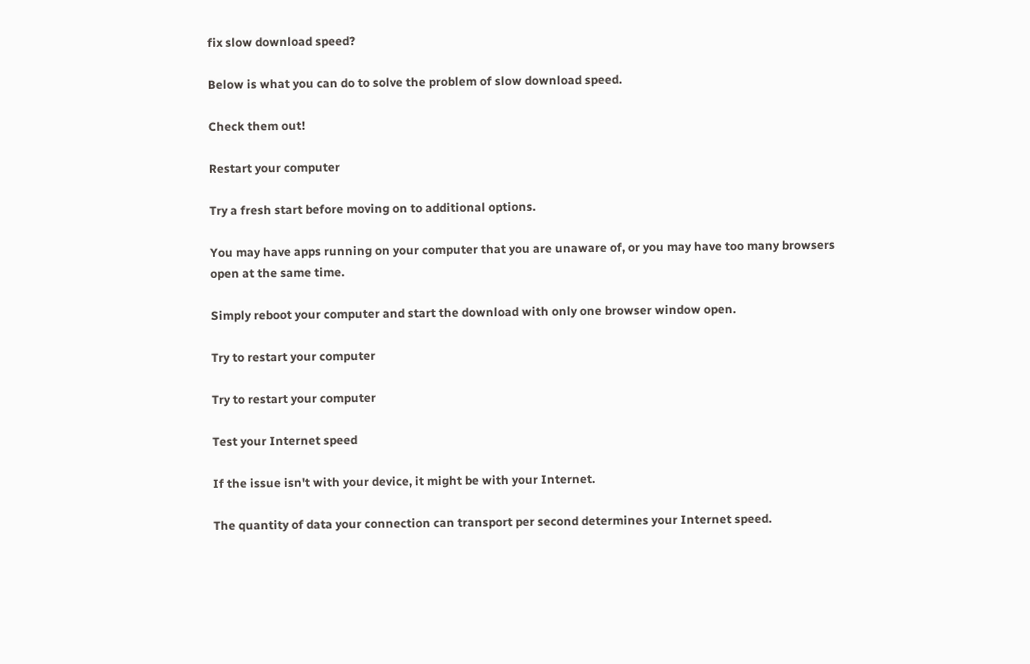fix slow download speed?

Below is what you can do to solve the problem of slow download speed.

Check them out!

Restart your computer

Try a fresh start before moving on to additional options.

You may have apps running on your computer that you are unaware of, or you may have too many browsers open at the same time.

Simply reboot your computer and start the download with only one browser window open.

Try to restart your computer

Try to restart your computer

Test your Internet speed

If the issue isn't with your device, it might be with your Internet.

The quantity of data your connection can transport per second determines your Internet speed.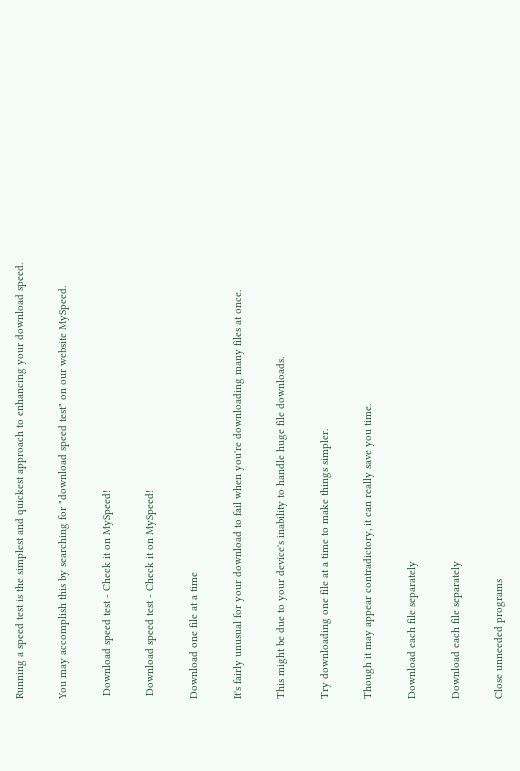Running a speed test is the simplest and quickest approach to enhancing your download speed.

You may accomplish this by searching for "download speed test" on our website MySpeed.

 Download speed test - Check it on MySpeed!

 Download speed test - Check it on MySpeed!

Download one file at a time

It's fairly unusual for your download to fail when you're downloading many files at once.

This might be due to your device's inability to handle huge file downloads.

Try downloading one file at a time to make things simpler.

Though it may appear contradictory, it can really save you time.

Download each file separately

Download each file separately

Close unneeded programs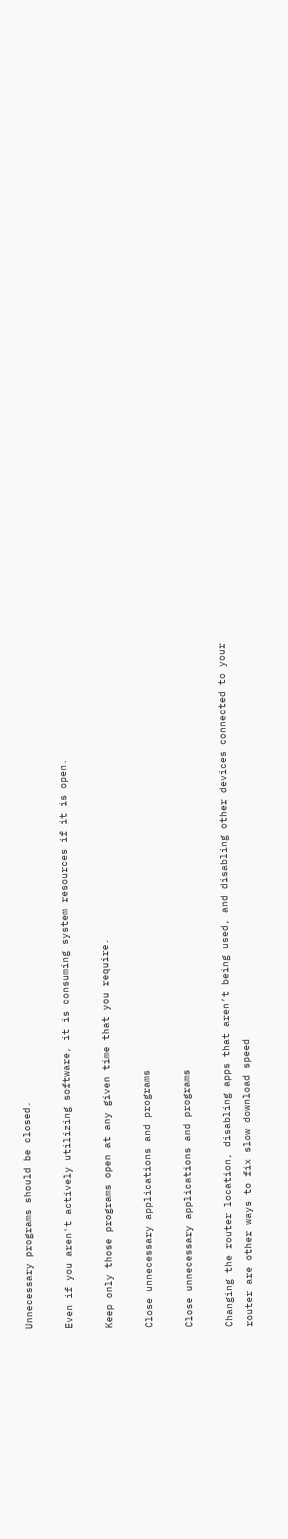Unnecessary programs should be closed.

Even if you aren't actively utilizing software, it is consuming system resources if it is open.

Keep only those programs open at any given time that you require.

Close unnecessary applications and programs

Close unnecessary applications and programs

Changing the router location, disabling apps that aren’t being used, and disabling other devices connected to your router are other ways to fix slow download speed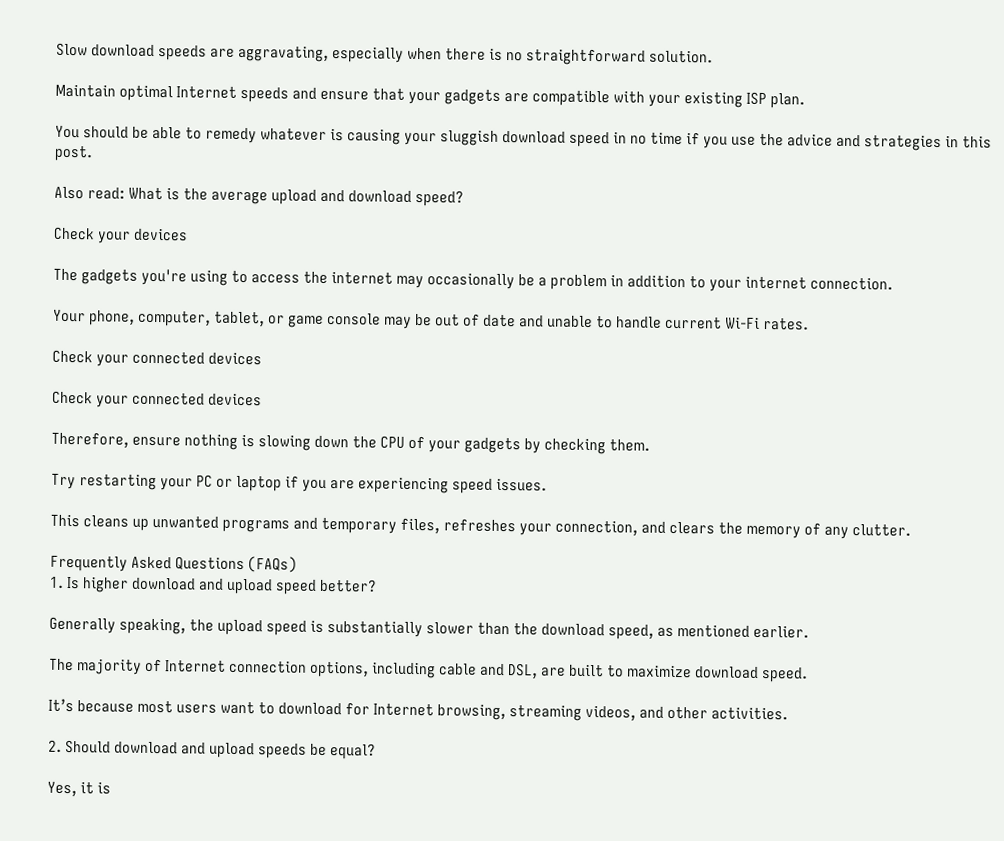Slow download speeds are aggravating, especially when there is no straightforward solution.

Maintain optimal Internet speeds and ensure that your gadgets are compatible with your existing ISP plan.

You should be able to remedy whatever is causing your sluggish download speed in no time if you use the advice and strategies in this post.

Also read: What is the average upload and download speed?

Check your devices

The gadgets you're using to access the internet may occasionally be a problem in addition to your internet connection.

Your phone, computer, tablet, or game console may be out of date and unable to handle current Wi-Fi rates.

Check your connected devices

Check your connected devices

Therefore, ensure nothing is slowing down the CPU of your gadgets by checking them.

Try restarting your PC or laptop if you are experiencing speed issues.

This cleans up unwanted programs and temporary files, refreshes your connection, and clears the memory of any clutter.

Frequently Asked Questions (FAQs)
1. Is higher download and upload speed better?

Generally speaking, the upload speed is substantially slower than the download speed, as mentioned earlier.

The majority of Internet connection options, including cable and DSL, are built to maximize download speed.

It’s because most users want to download for Internet browsing, streaming videos, and other activities.

2. Should download and upload speeds be equal?

Yes, it is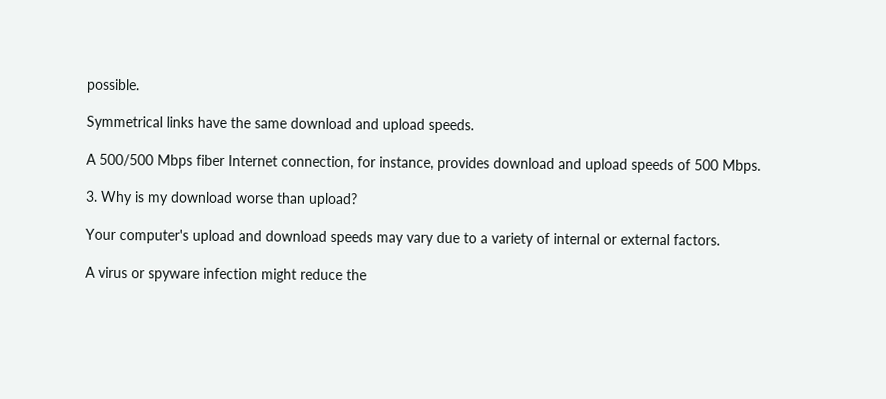possible.

Symmetrical links have the same download and upload speeds.

A 500/500 Mbps fiber Internet connection, for instance, provides download and upload speeds of 500 Mbps.

3. Why is my download worse than upload?

Your computer's upload and download speeds may vary due to a variety of internal or external factors.

A virus or spyware infection might reduce the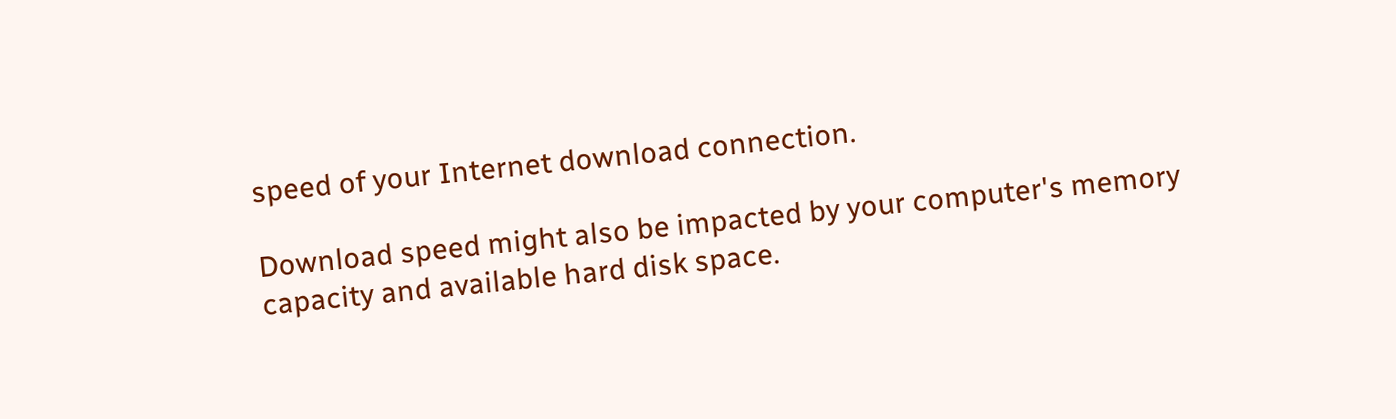speed of your Internet download connection.

Download speed might also be impacted by your computer's memory capacity and available hard disk space.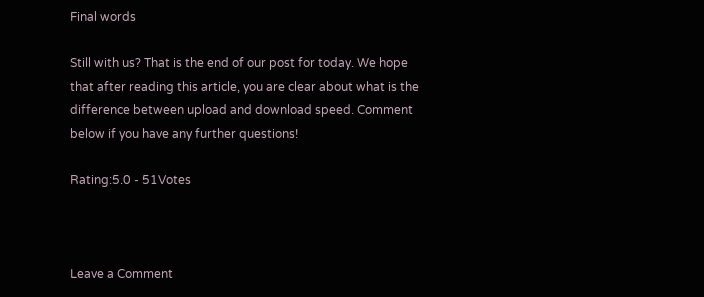Final words

Still with us? That is the end of our post for today. We hope that after reading this article, you are clear about what is the difference between upload and download speed. Comment below if you have any further questions!

Rating:5.0 - 51Votes



Leave a Comment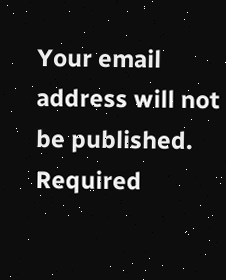Your email address will not be published. Required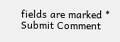fields are marked *
Submit Comment